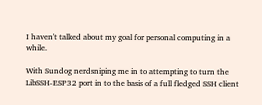I haven't talked about my goal for personal computing in a while.

With Sundog nerdsniping me in to attempting to turn the LibSSH-ESP32 port in to the basis of a full fledged SSH client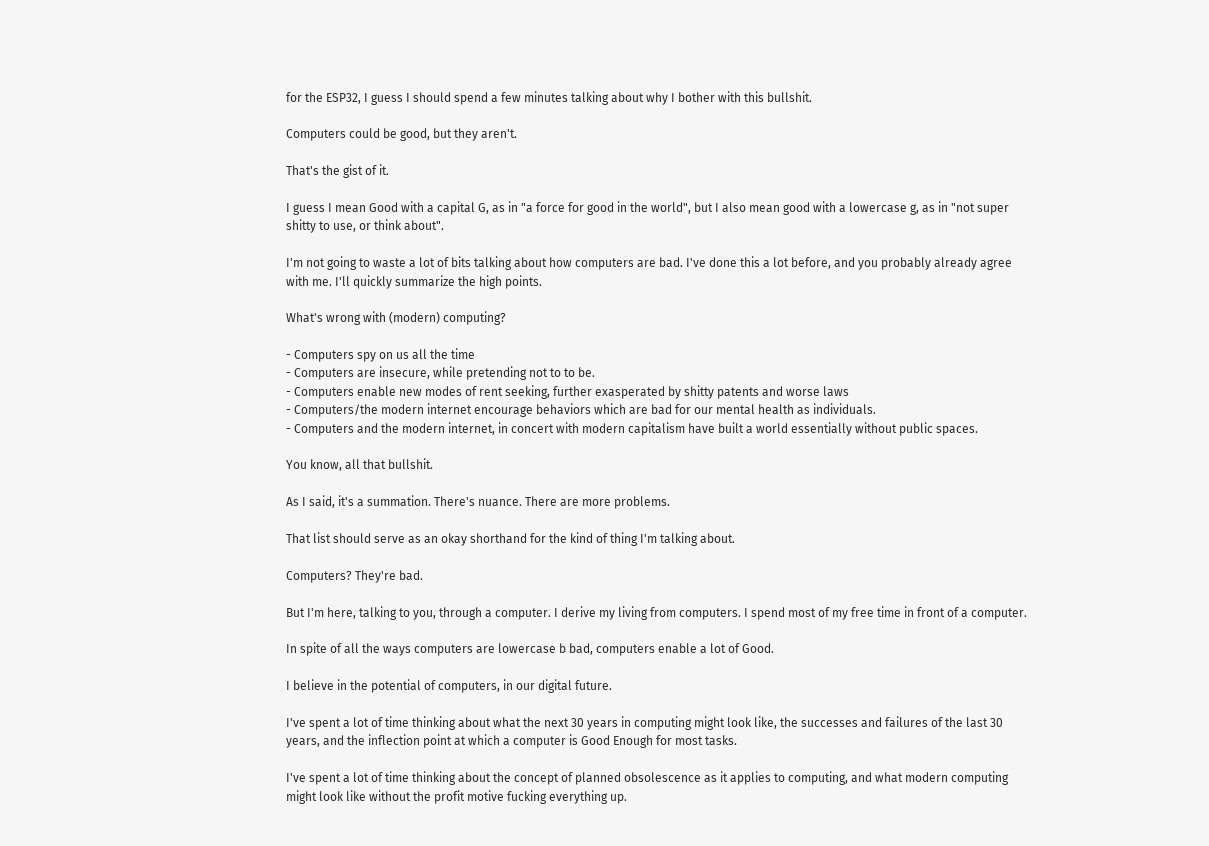for the ESP32, I guess I should spend a few minutes talking about why I bother with this bullshit.

Computers could be good, but they aren't.

That's the gist of it.

I guess I mean Good with a capital G, as in "a force for good in the world", but I also mean good with a lowercase g, as in "not super shitty to use, or think about".

I'm not going to waste a lot of bits talking about how computers are bad. I've done this a lot before, and you probably already agree with me. I'll quickly summarize the high points.

What's wrong with (modern) computing?

- Computers spy on us all the time
- Computers are insecure, while pretending not to to be.
- Computers enable new modes of rent seeking, further exasperated by shitty patents and worse laws
- Computers/the modern internet encourage behaviors which are bad for our mental health as individuals.
- Computers and the modern internet, in concert with modern capitalism have built a world essentially without public spaces.

You know, all that bullshit.

As I said, it's a summation. There's nuance. There are more problems.

That list should serve as an okay shorthand for the kind of thing I'm talking about.

Computers? They're bad.

But I'm here, talking to you, through a computer. I derive my living from computers. I spend most of my free time in front of a computer.

In spite of all the ways computers are lowercase b bad, computers enable a lot of Good.

I believe in the potential of computers, in our digital future.

I've spent a lot of time thinking about what the next 30 years in computing might look like, the successes and failures of the last 30 years, and the inflection point at which a computer is Good Enough for most tasks.

I've spent a lot of time thinking about the concept of planned obsolescence as it applies to computing, and what modern computing might look like without the profit motive fucking everything up.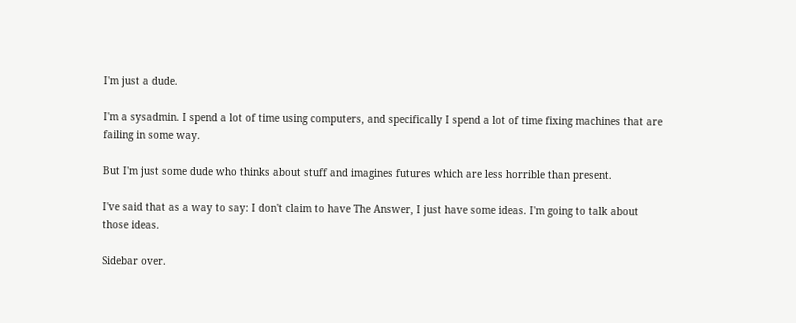I'm just a dude.

I'm a sysadmin. I spend a lot of time using computers, and specifically I spend a lot of time fixing machines that are failing in some way.

But I'm just some dude who thinks about stuff and imagines futures which are less horrible than present.

I've said that as a way to say: I don't claim to have The Answer, I just have some ideas. I'm going to talk about those ideas.

Sidebar over.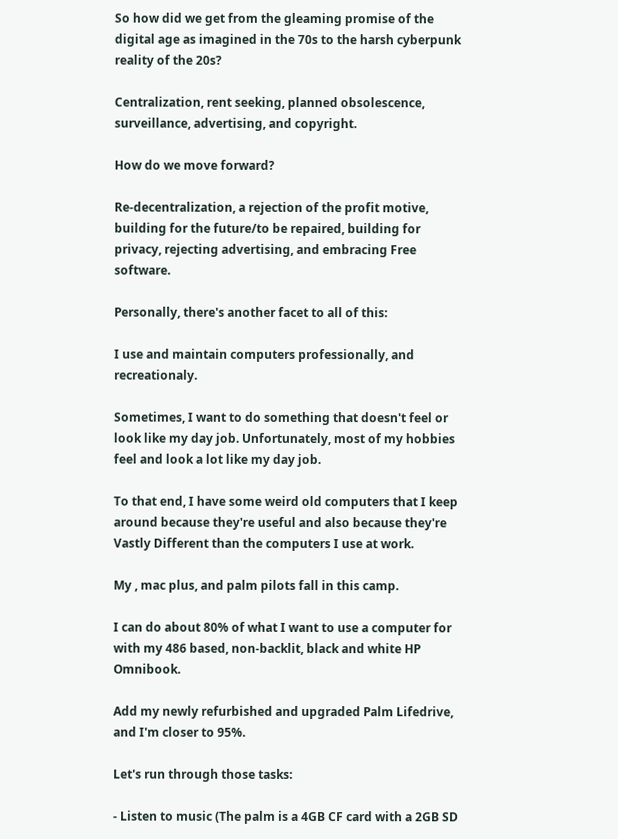So how did we get from the gleaming promise of the digital age as imagined in the 70s to the harsh cyberpunk reality of the 20s?

Centralization, rent seeking, planned obsolescence, surveillance, advertising, and copyright.

How do we move forward?

Re-decentralization, a rejection of the profit motive, building for the future/to be repaired, building for privacy, rejecting advertising, and embracing Free software.

Personally, there's another facet to all of this:

I use and maintain computers professionally, and recreationaly.

Sometimes, I want to do something that doesn't feel or look like my day job. Unfortunately, most of my hobbies feel and look a lot like my day job.

To that end, I have some weird old computers that I keep around because they're useful and also because they're Vastly Different than the computers I use at work.

My , mac plus, and palm pilots fall in this camp.

I can do about 80% of what I want to use a computer for with my 486 based, non-backlit, black and white HP Omnibook.

Add my newly refurbished and upgraded Palm Lifedrive, and I'm closer to 95%.

Let's run through those tasks:

- Listen to music (The palm is a 4GB CF card with a 2GB SD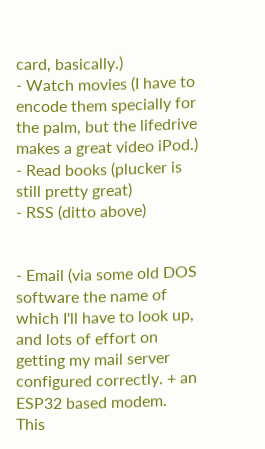card, basically.)
- Watch movies (I have to encode them specially for the palm, but the lifedrive makes a great video iPod.)
- Read books (plucker is still pretty great)
- RSS (ditto above)


- Email (via some old DOS software the name of which I'll have to look up, and lots of effort on getting my mail server configured correctly. + an ESP32 based modem. This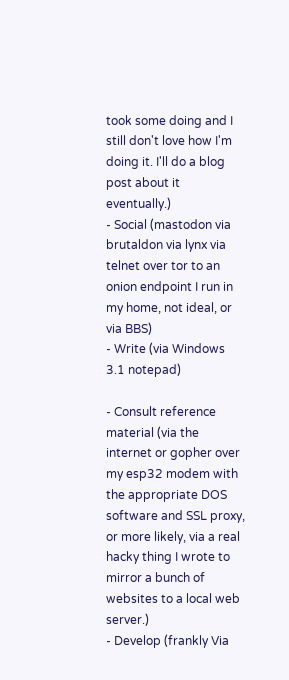took some doing and I still don't love how I'm doing it. I'll do a blog post about it eventually.)
- Social (mastodon via brutaldon via lynx via telnet over tor to an onion endpoint I run in my home, not ideal, or via BBS)
- Write (via Windows 3.1 notepad)

- Consult reference material (via the internet or gopher over my esp32 modem with the appropriate DOS software and SSL proxy, or more likely, via a real hacky thing I wrote to mirror a bunch of websites to a local web server.)
- Develop (frankly Via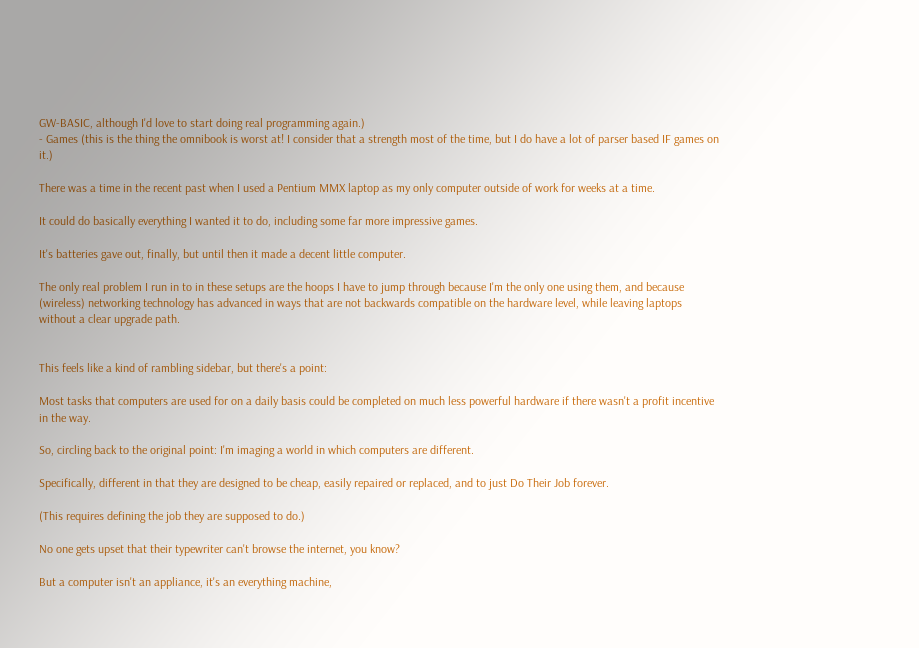GW-BASIC, although I'd love to start doing real programming again.)
- Games (this is the thing the omnibook is worst at! I consider that a strength most of the time, but I do have a lot of parser based IF games on it.)

There was a time in the recent past when I used a Pentium MMX laptop as my only computer outside of work for weeks at a time.

It could do basically everything I wanted it to do, including some far more impressive games.

It's batteries gave out, finally, but until then it made a decent little computer.

The only real problem I run in to in these setups are the hoops I have to jump through because I'm the only one using them, and because (wireless) networking technology has advanced in ways that are not backwards compatible on the hardware level, while leaving laptops without a clear upgrade path.


This feels like a kind of rambling sidebar, but there's a point:

Most tasks that computers are used for on a daily basis could be completed on much less powerful hardware if there wasn't a profit incentive in the way.

So, circling back to the original point: I'm imaging a world in which computers are different.

Specifically, different in that they are designed to be cheap, easily repaired or replaced, and to just Do Their Job forever.

(This requires defining the job they are supposed to do.)

No one gets upset that their typewriter can't browse the internet, you know?

But a computer isn't an appliance, it's an everything machine,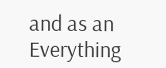and as an Everything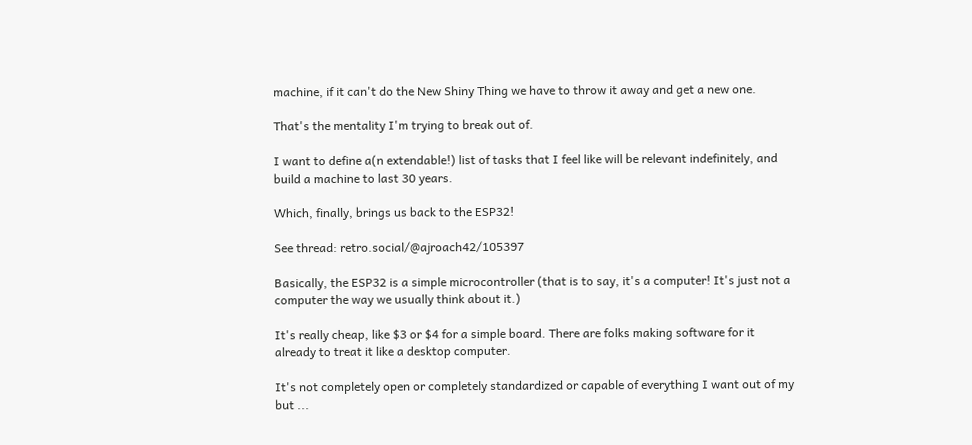machine, if it can't do the New Shiny Thing we have to throw it away and get a new one.

That's the mentality I'm trying to break out of.

I want to define a(n extendable!) list of tasks that I feel like will be relevant indefinitely, and build a machine to last 30 years.

Which, finally, brings us back to the ESP32!

See thread: retro.social/@ajroach42/105397

Basically, the ESP32 is a simple microcontroller (that is to say, it's a computer! It's just not a computer the way we usually think about it.)

It's really cheap, like $3 or $4 for a simple board. There are folks making software for it already to treat it like a desktop computer.

It's not completely open or completely standardized or capable of everything I want out of my but ...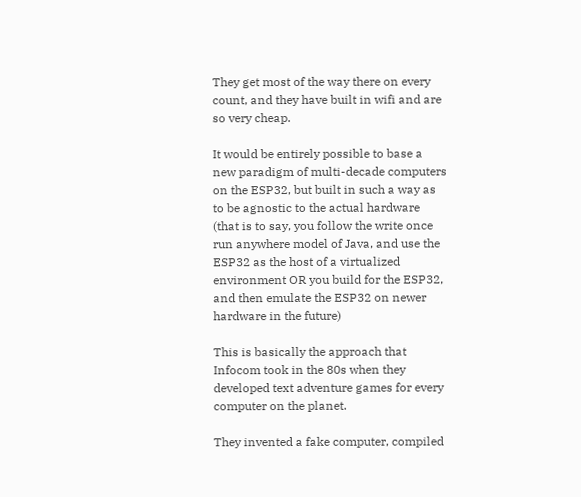They get most of the way there on every count, and they have built in wifi and are so very cheap.

It would be entirely possible to base a new paradigm of multi-decade computers on the ESP32, but built in such a way as to be agnostic to the actual hardware (that is to say, you follow the write once run anywhere model of Java, and use the ESP32 as the host of a virtualized environment OR you build for the ESP32, and then emulate the ESP32 on newer hardware in the future)

This is basically the approach that Infocom took in the 80s when they developed text adventure games for every computer on the planet.

They invented a fake computer, compiled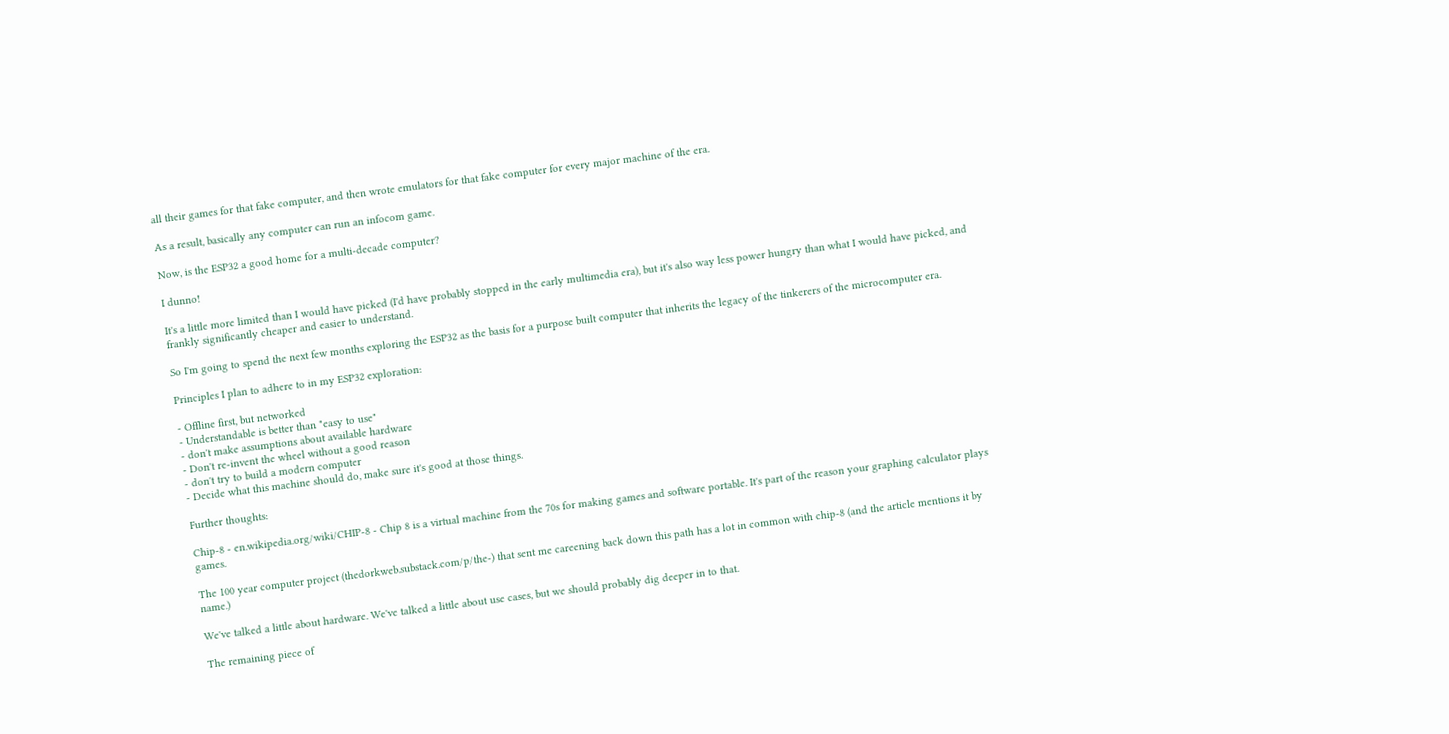all their games for that fake computer, and then wrote emulators for that fake computer for every major machine of the era.

As a result, basically any computer can run an infocom game.

Now, is the ESP32 a good home for a multi-decade computer?

I dunno!

It's a little more limited than I would have picked (I'd have probably stopped in the early multimedia era), but it's also way less power hungry than what I would have picked, and frankly significantly cheaper and easier to understand.

So I'm going to spend the next few months exploring the ESP32 as the basis for a purpose built computer that inherits the legacy of the tinkerers of the microcomputer era.

Principles I plan to adhere to in my ESP32 exploration:

- Offline first, but networked
- Understandable is better than "easy to use"
- don't make assumptions about available hardware
- Don't re-invent the wheel without a good reason
- don't try to build a modern computer
- Decide what this machine should do, make sure it's good at those things.

Further thoughts:

Chip-8 - en.wikipedia.org/wiki/CHIP-8 - Chip 8 is a virtual machine from the 70s for making games and software portable. It's part of the reason your graphing calculator plays games.

The 100 year computer project (thedorkweb.substack.com/p/the-) that sent me careening back down this path has a lot in common with chip-8 (and the article mentions it by name.)

We've talked a little about hardware. We've talked a little about use cases, but we should probably dig deeper in to that.

The remaining piece of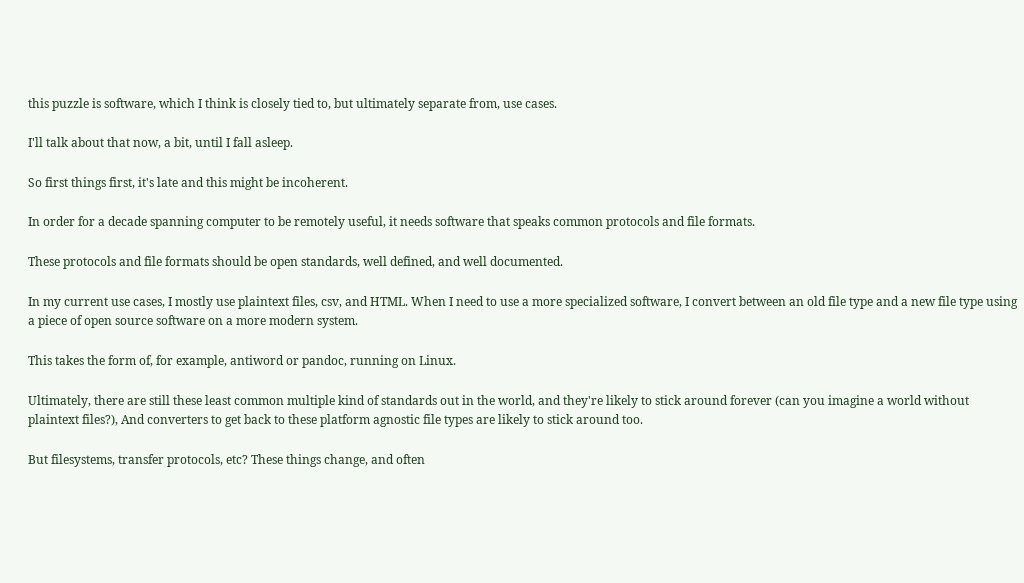this puzzle is software, which I think is closely tied to, but ultimately separate from, use cases.

I'll talk about that now, a bit, until I fall asleep.

So first things first, it's late and this might be incoherent.

In order for a decade spanning computer to be remotely useful, it needs software that speaks common protocols and file formats.

These protocols and file formats should be open standards, well defined, and well documented.

In my current use cases, I mostly use plaintext files, csv, and HTML. When I need to use a more specialized software, I convert between an old file type and a new file type using a piece of open source software on a more modern system.

This takes the form of, for example, antiword or pandoc, running on Linux.

Ultimately, there are still these least common multiple kind of standards out in the world, and they're likely to stick around forever (can you imagine a world without plaintext files?), And converters to get back to these platform agnostic file types are likely to stick around too.

But filesystems, transfer protocols, etc? These things change, and often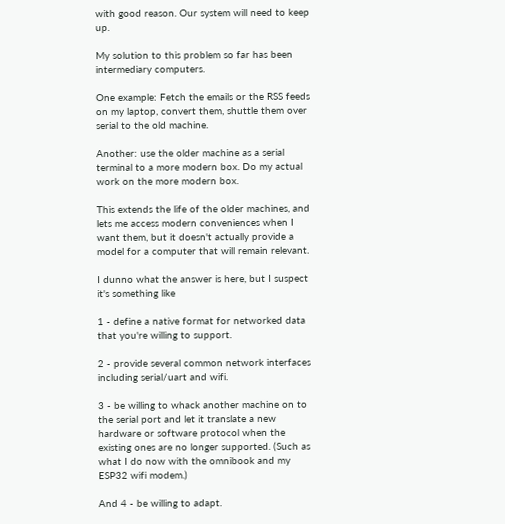with good reason. Our system will need to keep up.

My solution to this problem so far has been intermediary computers.

One example: Fetch the emails or the RSS feeds on my laptop, convert them, shuttle them over serial to the old machine.

Another: use the older machine as a serial terminal to a more modern box. Do my actual work on the more modern box.

This extends the life of the older machines, and lets me access modern conveniences when I want them, but it doesn't actually provide a model for a computer that will remain relevant.

I dunno what the answer is here, but I suspect it's something like

1 - define a native format for networked data that you're willing to support.

2 - provide several common network interfaces including serial/uart and wifi.

3 - be willing to whack another machine on to the serial port and let it translate a new hardware or software protocol when the existing ones are no longer supported. (Such as what I do now with the omnibook and my ESP32 wifi modem.)

And 4 - be willing to adapt.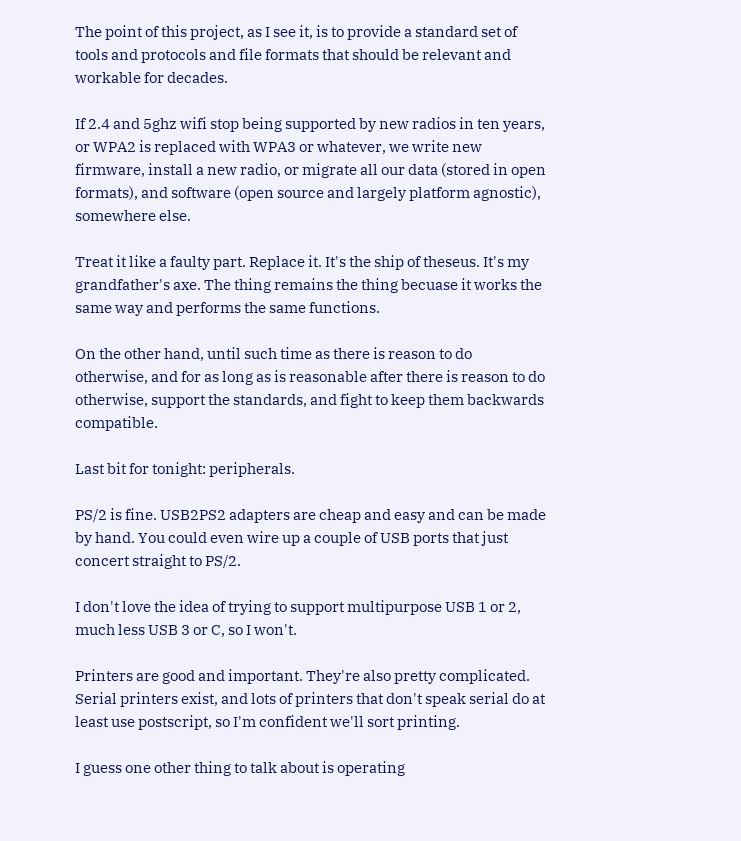The point of this project, as I see it, is to provide a standard set of tools and protocols and file formats that should be relevant and workable for decades.

If 2.4 and 5ghz wifi stop being supported by new radios in ten years, or WPA2 is replaced with WPA3 or whatever, we write new firmware, install a new radio, or migrate all our data (stored in open formats), and software (open source and largely platform agnostic), somewhere else.

Treat it like a faulty part. Replace it. It's the ship of theseus. It's my grandfather's axe. The thing remains the thing becuase it works the same way and performs the same functions.

On the other hand, until such time as there is reason to do otherwise, and for as long as is reasonable after there is reason to do otherwise, support the standards, and fight to keep them backwards compatible.

Last bit for tonight: peripherals.

PS/2 is fine. USB2PS2 adapters are cheap and easy and can be made by hand. You could even wire up a couple of USB ports that just concert straight to PS/2.

I don't love the idea of trying to support multipurpose USB 1 or 2, much less USB 3 or C, so I won't.

Printers are good and important. They're also pretty complicated. Serial printers exist, and lots of printers that don't speak serial do at least use postscript, so I'm confident we'll sort printing.

I guess one other thing to talk about is operating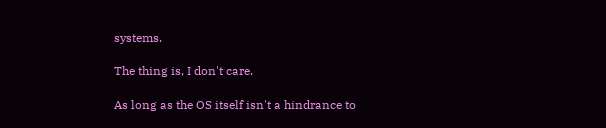systems.

The thing is, I don't care.

As long as the OS itself isn't a hindrance to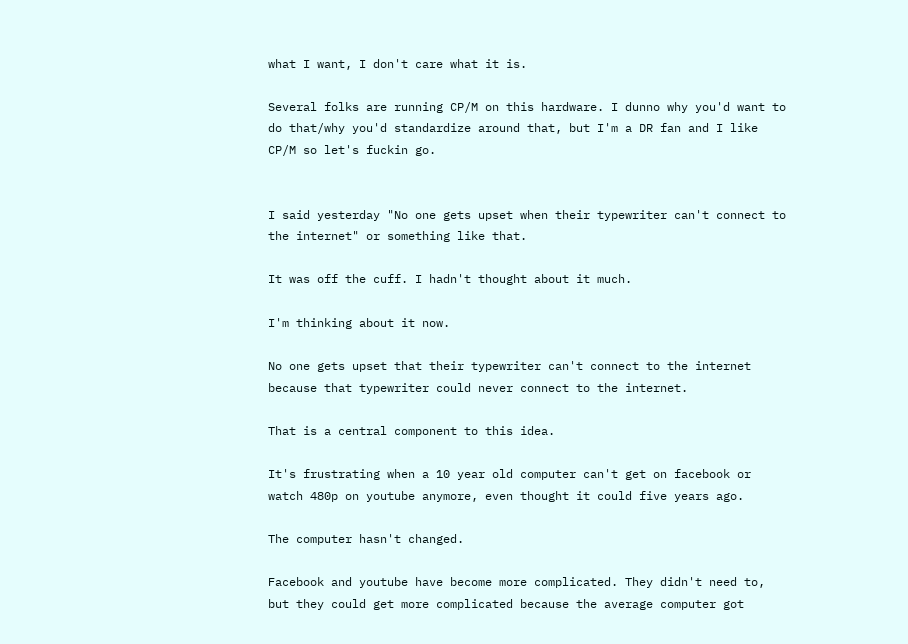what I want, I don't care what it is.

Several folks are running CP/M on this hardware. I dunno why you'd want to do that/why you'd standardize around that, but I'm a DR fan and I like CP/M so let's fuckin go.


I said yesterday "No one gets upset when their typewriter can't connect to the internet" or something like that.

It was off the cuff. I hadn't thought about it much.

I'm thinking about it now.

No one gets upset that their typewriter can't connect to the internet because that typewriter could never connect to the internet.

That is a central component to this idea.

It's frustrating when a 10 year old computer can't get on facebook or watch 480p on youtube anymore, even thought it could five years ago.

The computer hasn't changed.

Facebook and youtube have become more complicated. They didn't need to, but they could get more complicated because the average computer got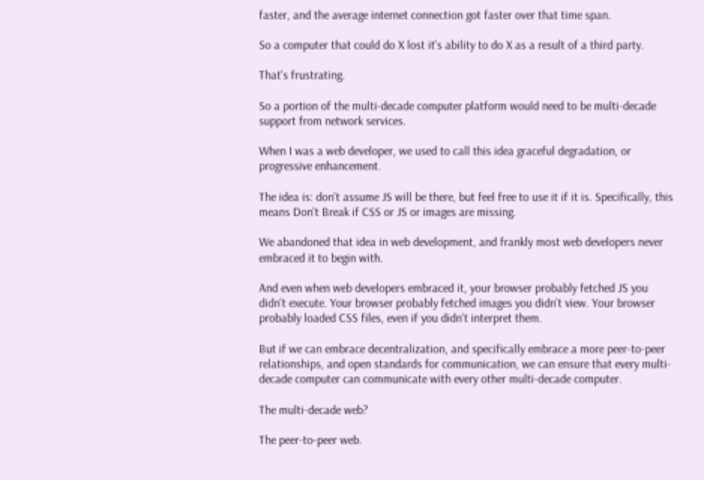faster, and the average internet connection got faster over that time span.

So a computer that could do X lost it's ability to do X as a result of a third party.

That's frustrating.

So a portion of the multi-decade computer platform would need to be multi-decade support from network services.

When I was a web developer, we used to call this idea graceful degradation, or progressive enhancement.

The idea is: don't assume JS will be there, but feel free to use it if it is. Specifically, this means Don't Break if CSS or JS or images are missing.

We abandoned that idea in web development, and frankly most web developers never embraced it to begin with.

And even when web developers embraced it, your browser probably fetched JS you didn't execute. Your browser probably fetched images you didn't view. Your browser probably loaded CSS files, even if you didn't interpret them.

But if we can embrace decentralization, and specifically embrace a more peer-to-peer relationships, and open standards for communication, we can ensure that every multi-decade computer can communicate with every other multi-decade computer.

The multi-decade web?

The peer-to-peer web.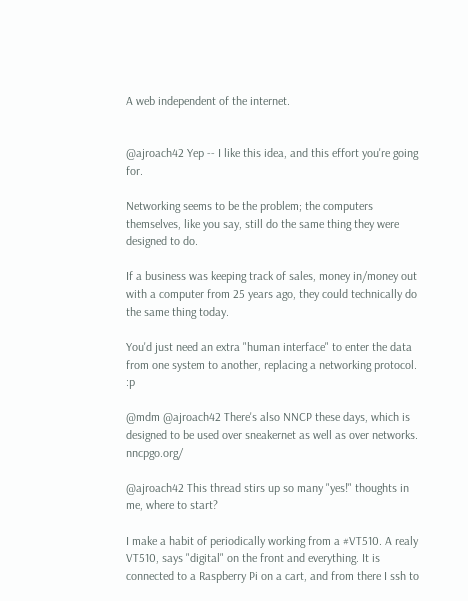A web independent of the internet.


@ajroach42 Yep -- I like this idea, and this effort you're going for.

Networking seems to be the problem; the computers themselves, like you say, still do the same thing they were designed to do.

If a business was keeping track of sales, money in/money out with a computer from 25 years ago, they could technically do the same thing today.

You'd just need an extra "human interface" to enter the data from one system to another, replacing a networking protocol. :p

@mdm @ajroach42 There's also NNCP these days, which is designed to be used over sneakernet as well as over networks. nncpgo.org/

@ajroach42 This thread stirs up so many "yes!" thoughts in me, where to start?

I make a habit of periodically working from a #VT510. A realy VT510, says "digital" on the front and everything. It is connected to a Raspberry Pi on a cart, and from there I ssh to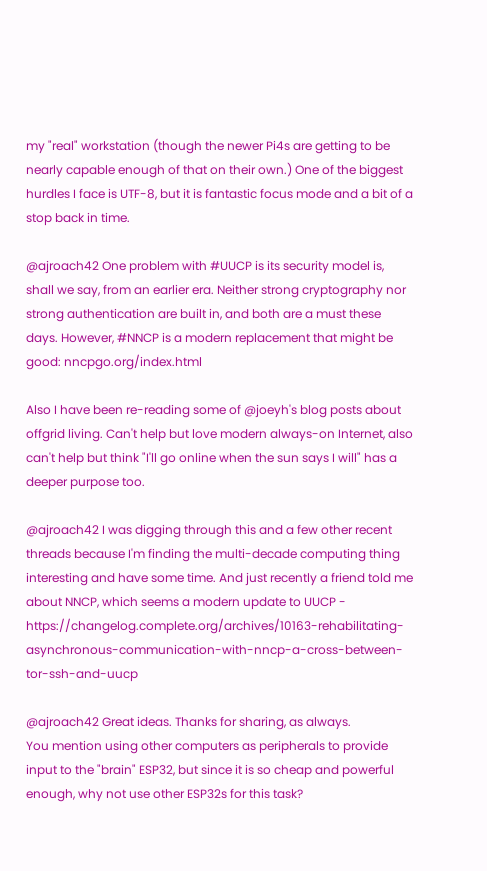my "real" workstation (though the newer Pi4s are getting to be nearly capable enough of that on their own.) One of the biggest hurdles I face is UTF-8, but it is fantastic focus mode and a bit of a stop back in time.

@ajroach42 One problem with #UUCP is its security model is, shall we say, from an earlier era. Neither strong cryptography nor strong authentication are built in, and both are a must these days. However, #NNCP is a modern replacement that might be good: nncpgo.org/index.html

Also I have been re-reading some of @joeyh's blog posts about offgrid living. Can't help but love modern always-on Internet, also can't help but think "I'll go online when the sun says I will" has a deeper purpose too.

@ajroach42 I was digging through this and a few other recent threads because I'm finding the multi-decade computing thing interesting and have some time. And just recently a friend told me about NNCP, which seems a modern update to UUCP - https://changelog.complete.org/archives/10163-rehabilitating-asynchronous-communication-with-nncp-a-cross-between-tor-ssh-and-uucp

@ajroach42 Great ideas. Thanks for sharing, as always.
You mention using other computers as peripherals to provide input to the "brain" ESP32, but since it is so cheap and powerful enough, why not use other ESP32s for this task?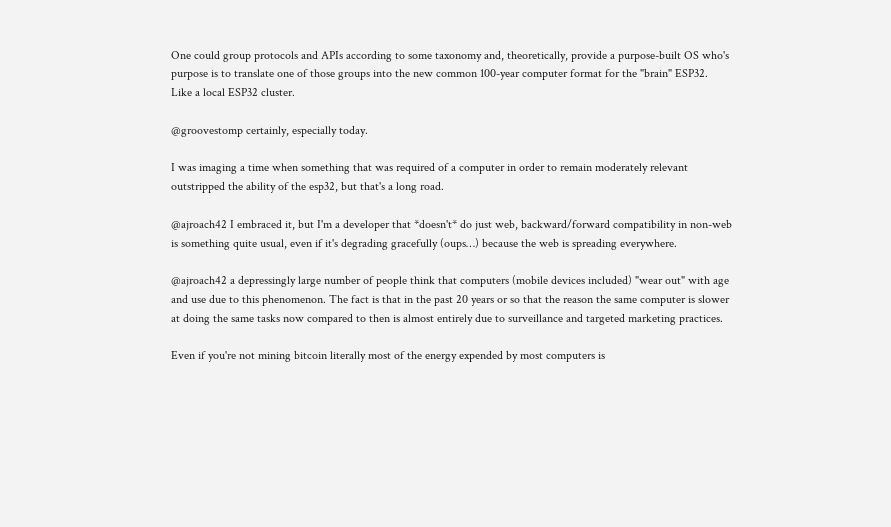One could group protocols and APIs according to some taxonomy and, theoretically, provide a purpose-built OS who's purpose is to translate one of those groups into the new common 100-year computer format for the "brain" ESP32.
Like a local ESP32 cluster.

@groovestomp certainly, especially today.

I was imaging a time when something that was required of a computer in order to remain moderately relevant outstripped the ability of the esp32, but that's a long road.

@ajroach42 I embraced it, but I'm a developer that *doesn't* do just web, backward/forward compatibility in non-web is something quite usual, even if it's degrading gracefully (oups…) because the web is spreading everywhere.

@ajroach42 a depressingly large number of people think that computers (mobile devices included) "wear out" with age and use due to this phenomenon. The fact is that in the past 20 years or so that the reason the same computer is slower at doing the same tasks now compared to then is almost entirely due to surveillance and targeted marketing practices.

Even if you're not mining bitcoin literally most of the energy expended by most computers is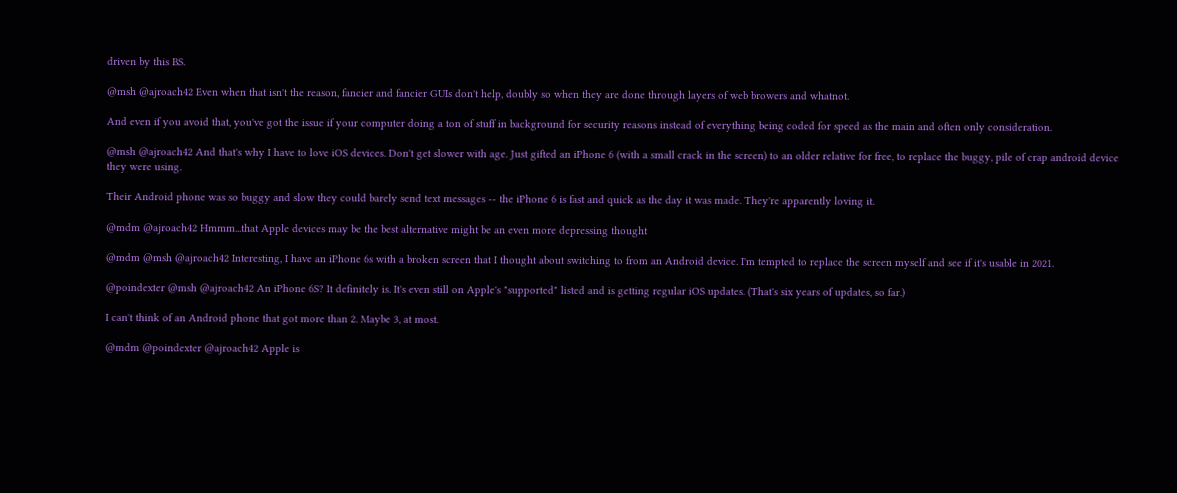driven by this BS.

@msh @ajroach42 Even when that isn't the reason, fancier and fancier GUIs don't help, doubly so when they are done through layers of web browers and whatnot.

And even if you avoid that, you've got the issue if your computer doing a ton of stuff in background for security reasons instead of everything being coded for speed as the main and often only consideration.

@msh @ajroach42 And that's why I have to love iOS devices. Don't get slower with age. Just gifted an iPhone 6 (with a small crack in the screen) to an older relative for free, to replace the buggy, pile of crap android device they were using.

Their Android phone was so buggy and slow they could barely send text messages -- the iPhone 6 is fast and quick as the day it was made. They're apparently loving it.

@mdm @ajroach42 Hmmm...that Apple devices may be the best alternative might be an even more depressing thought

@mdm @msh @ajroach42 Interesting, I have an iPhone 6s with a broken screen that I thought about switching to from an Android device. I'm tempted to replace the screen myself and see if it's usable in 2021.

@poindexter @msh @ajroach42 An iPhone 6S? It definitely is. It's even still on Apple's "supported" listed and is getting regular iOS updates. (That's six years of updates, so far.)

I can't think of an Android phone that got more than 2. Maybe 3, at most.

@mdm @poindexter @ajroach42 Apple is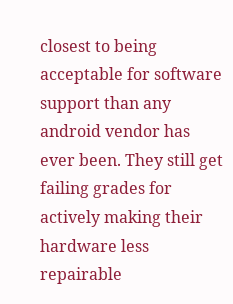closest to being acceptable for software support than any android vendor has ever been. They still get failing grades for actively making their hardware less repairable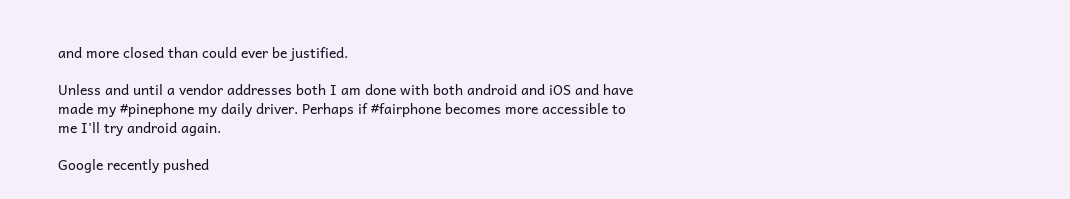and more closed than could ever be justified.

Unless and until a vendor addresses both I am done with both android and iOS and have made my #pinephone my daily driver. Perhaps if #fairphone becomes more accessible to me I'll try android again.

Google recently pushed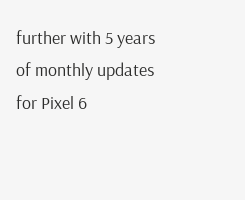further with 5 years of monthly updates for Pixel 6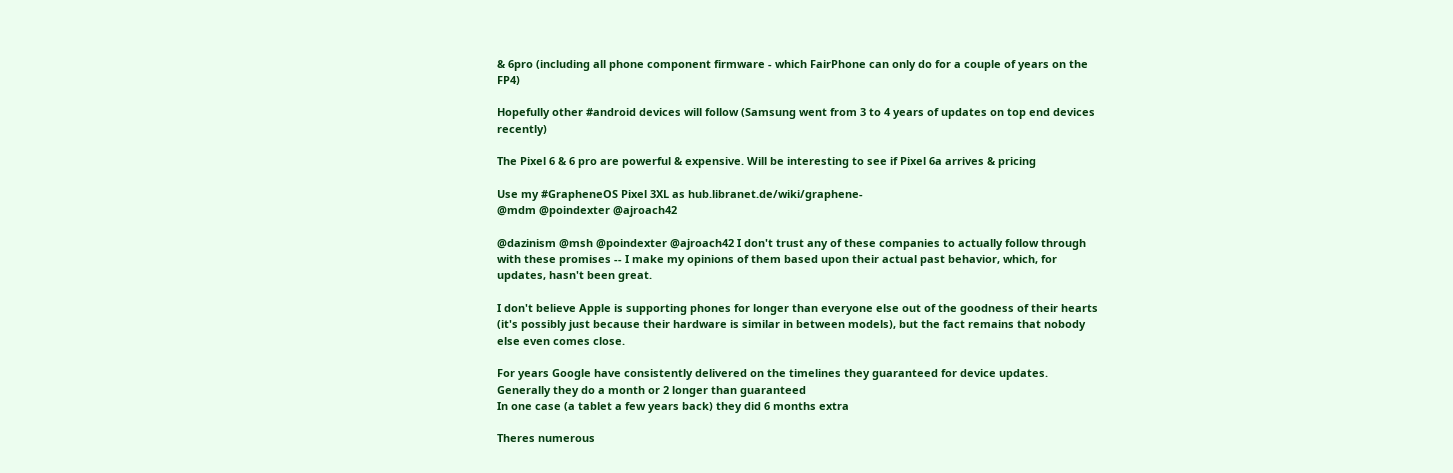& 6pro (including all phone component firmware - which FairPhone can only do for a couple of years on the FP4)

Hopefully other #android devices will follow (Samsung went from 3 to 4 years of updates on top end devices recently)

The Pixel 6 & 6 pro are powerful & expensive. Will be interesting to see if Pixel 6a arrives & pricing

Use my #GrapheneOS Pixel 3XL as hub.libranet.de/wiki/graphene-
@mdm @poindexter @ajroach42

@dazinism @msh @poindexter @ajroach42 I don't trust any of these companies to actually follow through with these promises -- I make my opinions of them based upon their actual past behavior, which, for updates, hasn't been great.

I don't believe Apple is supporting phones for longer than everyone else out of the goodness of their hearts (it's possibly just because their hardware is similar in between models), but the fact remains that nobody else even comes close.

For years Google have consistently delivered on the timelines they guaranteed for device updates.
Generally they do a month or 2 longer than guaranteed
In one case (a tablet a few years back) they did 6 months extra

Theres numerous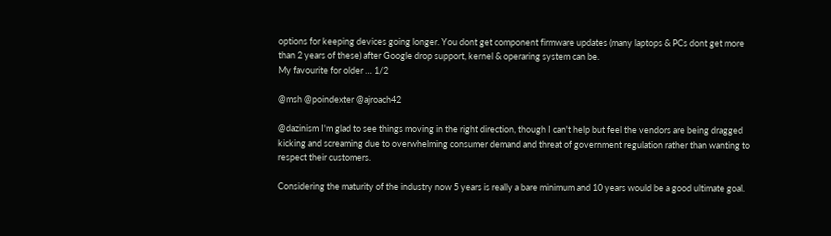options for keeping devices going longer. You dont get component firmware updates (many laptops & PCs dont get more than 2 years of these) after Google drop support, kernel & operaring system can be.
My favourite for older … 1/2

@msh @poindexter @ajroach42

@dazinism I'm glad to see things moving in the right direction, though I can't help but feel the vendors are being dragged kicking and screaming due to overwhelming consumer demand and threat of government regulation rather than wanting to respect their customers.

Considering the maturity of the industry now 5 years is really a bare minimum and 10 years would be a good ultimate goal.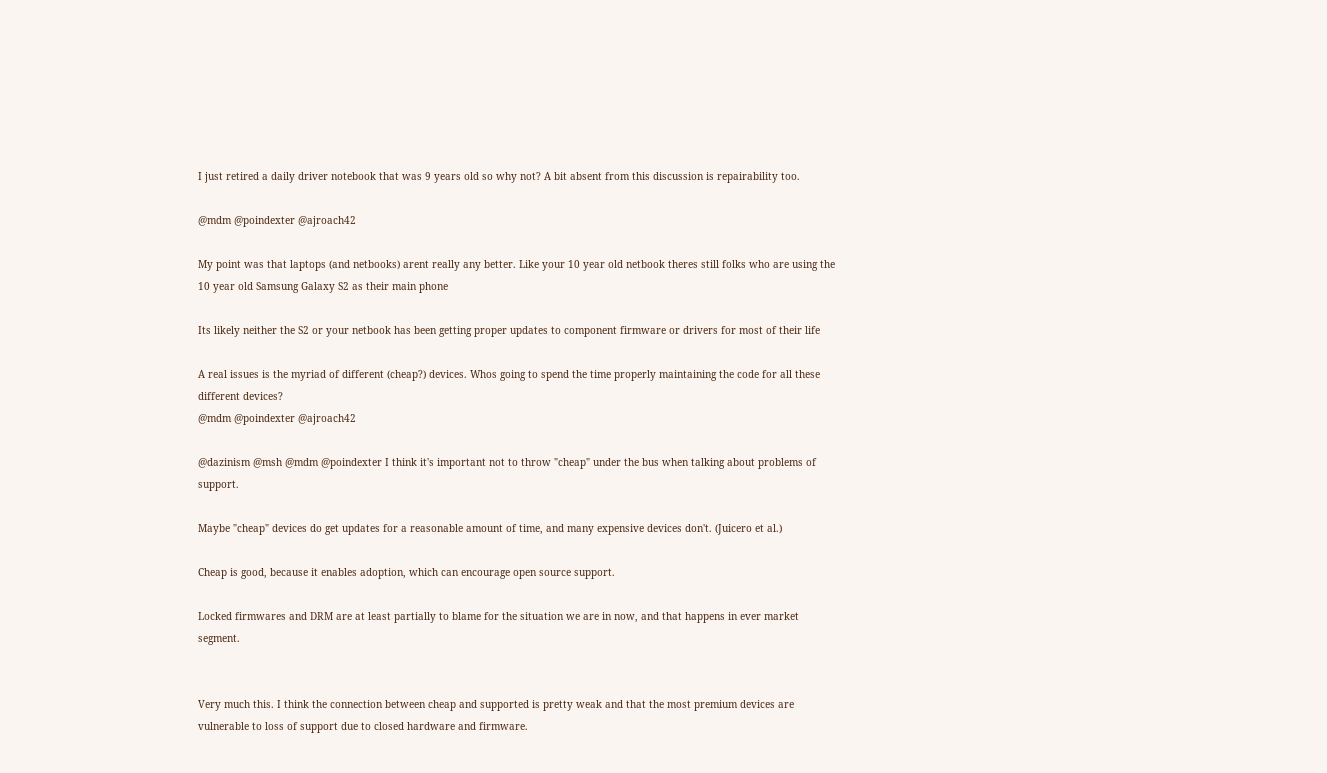I just retired a daily driver notebook that was 9 years old so why not? A bit absent from this discussion is repairability too.

@mdm @poindexter @ajroach42

My point was that laptops (and netbooks) arent really any better. Like your 10 year old netbook theres still folks who are using the 10 year old Samsung Galaxy S2 as their main phone

Its likely neither the S2 or your netbook has been getting proper updates to component firmware or drivers for most of their life

A real issues is the myriad of different (cheap?) devices. Whos going to spend the time properly maintaining the code for all these different devices?
@mdm @poindexter @ajroach42

@dazinism @msh @mdm @poindexter I think it's important not to throw "cheap" under the bus when talking about problems of support.

Maybe "cheap" devices do get updates for a reasonable amount of time, and many expensive devices don't. (Juicero et al.)

Cheap is good, because it enables adoption, which can encourage open source support.

Locked firmwares and DRM are at least partially to blame for the situation we are in now, and that happens in ever market segment.


Very much this. I think the connection between cheap and supported is pretty weak and that the most premium devices are vulnerable to loss of support due to closed hardware and firmware.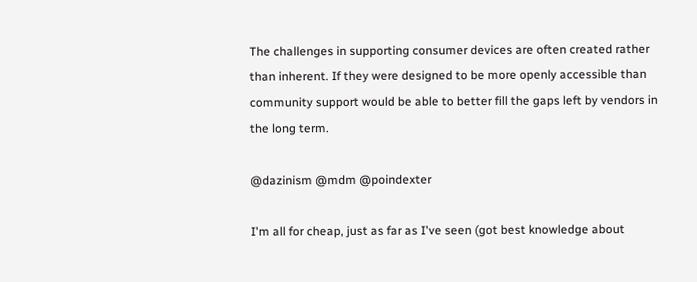The challenges in supporting consumer devices are often created rather than inherent. If they were designed to be more openly accessible than community support would be able to better fill the gaps left by vendors in the long term.

@dazinism @mdm @poindexter

I'm all for cheap, just as far as I've seen (got best knowledge about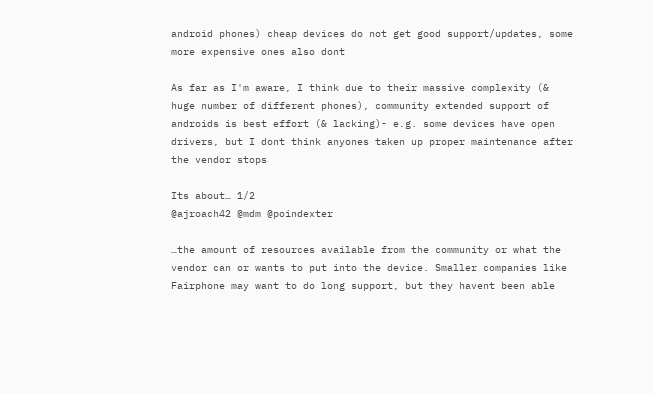android phones) cheap devices do not get good support/updates, some more expensive ones also dont

As far as I'm aware, I think due to their massive complexity (& huge number of different phones), community extended support of androids is best effort (& lacking)- e.g. some devices have open drivers, but I dont think anyones taken up proper maintenance after the vendor stops

Its about… 1/2
@ajroach42 @mdm @poindexter

…the amount of resources available from the community or what the vendor can or wants to put into the device. Smaller companies like Fairphone may want to do long support, but they havent been able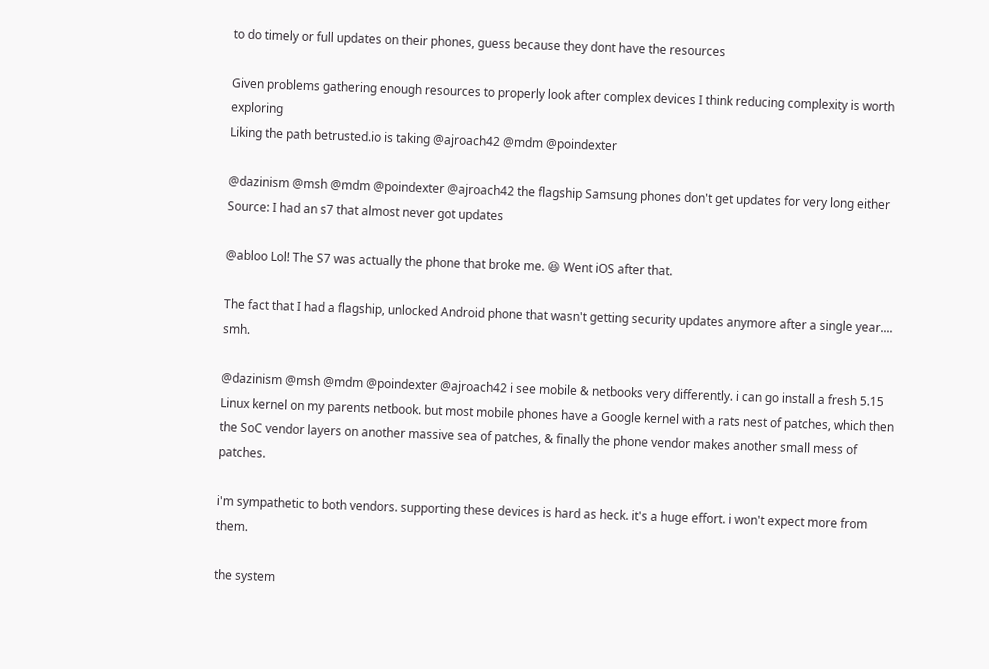to do timely or full updates on their phones, guess because they dont have the resources

Given problems gathering enough resources to properly look after complex devices I think reducing complexity is worth exploring
Liking the path betrusted.io is taking @ajroach42 @mdm @poindexter

@dazinism @msh @mdm @poindexter @ajroach42 the flagship Samsung phones don't get updates for very long either
Source: I had an s7 that almost never got updates

@abloo Lol! The S7 was actually the phone that broke me. 😆 Went iOS after that.

The fact that I had a flagship, unlocked Android phone that wasn't getting security updates anymore after a single year.... smh.

@dazinism @msh @mdm @poindexter @ajroach42 i see mobile & netbooks very differently. i can go install a fresh 5.15 Linux kernel on my parents netbook. but most mobile phones have a Google kernel with a rats nest of patches, which then the SoC vendor layers on another massive sea of patches, & finally the phone vendor makes another small mess of patches.

i'm sympathetic to both vendors. supporting these devices is hard as heck. it's a huge effort. i won't expect more from them.

the system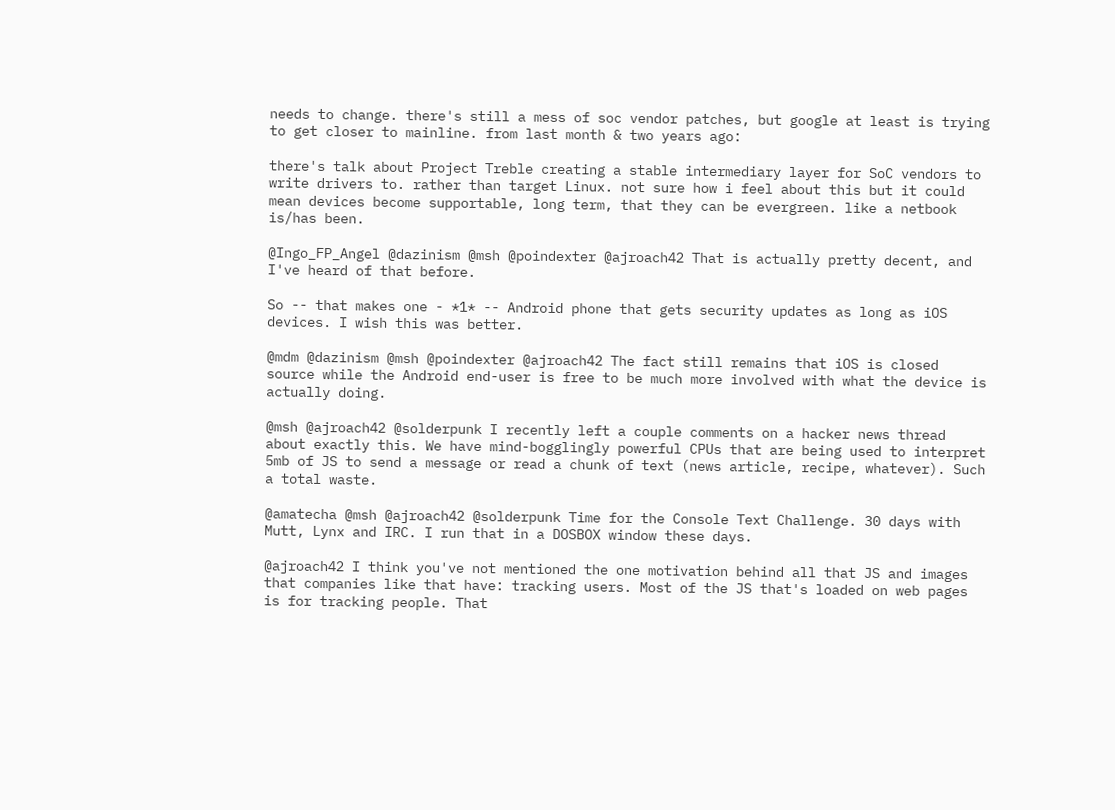needs to change. there's still a mess of soc vendor patches, but google at least is trying to get closer to mainline. from last month & two years ago:

there's talk about Project Treble creating a stable intermediary layer for SoC vendors to write drivers to. rather than target Linux. not sure how i feel about this but it could mean devices become supportable, long term, that they can be evergreen. like a netbook is/has been.

@Ingo_FP_Angel @dazinism @msh @poindexter @ajroach42 That is actually pretty decent, and I've heard of that before.

So -- that makes one - *1* -- Android phone that gets security updates as long as iOS devices. I wish this was better.

@mdm @dazinism @msh @poindexter @ajroach42 The fact still remains that iOS is closed source while the Android end-user is free to be much more involved with what the device is actually doing.

@msh @ajroach42 @solderpunk I recently left a couple comments on a hacker news thread about exactly this. We have mind-bogglingly powerful CPUs that are being used to interpret 5mb of JS to send a message or read a chunk of text (news article, recipe, whatever). Such a total waste.

@amatecha @msh @ajroach42 @solderpunk Time for the Console Text Challenge. 30 days with Mutt, Lynx and IRC. I run that in a DOSBOX window these days.

@ajroach42 I think you've not mentioned the one motivation behind all that JS and images that companies like that have: tracking users. Most of the JS that's loaded on web pages is for tracking people. That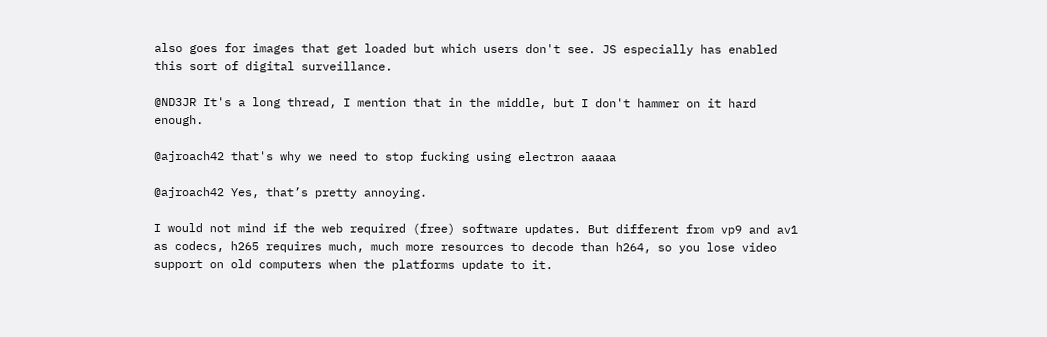also goes for images that get loaded but which users don't see. JS especially has enabled this sort of digital surveillance.

@ND3JR It's a long thread, I mention that in the middle, but I don't hammer on it hard enough.

@ajroach42 that's why we need to stop fucking using electron aaaaa

@ajroach42 Yes, that’s pretty annoying.

I would not mind if the web required (free) software updates. But different from vp9 and av1 as codecs, h265 requires much, much more resources to decode than h264, so you lose video support on old computers when the platforms update to it.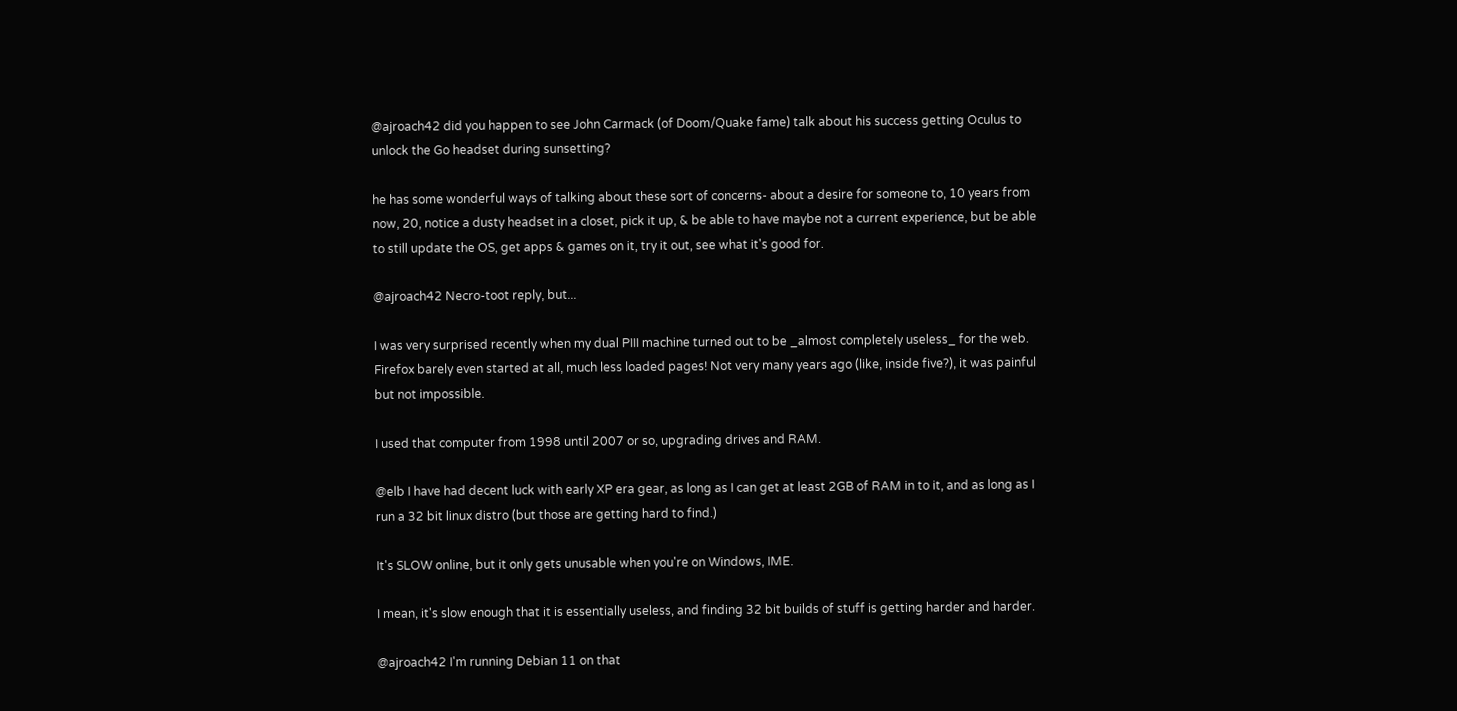@ajroach42 did you happen to see John Carmack (of Doom/Quake fame) talk about his success getting Oculus to unlock the Go headset during sunsetting?

he has some wonderful ways of talking about these sort of concerns- about a desire for someone to, 10 years from now, 20, notice a dusty headset in a closet, pick it up, & be able to have maybe not a current experience, but be able to still update the OS, get apps & games on it, try it out, see what it's good for.

@ajroach42 Necro-toot reply, but...

I was very surprised recently when my dual PIII machine turned out to be _almost completely useless_ for the web. Firefox barely even started at all, much less loaded pages! Not very many years ago (like, inside five?), it was painful but not impossible.

I used that computer from 1998 until 2007 or so, upgrading drives and RAM.

@elb I have had decent luck with early XP era gear, as long as I can get at least 2GB of RAM in to it, and as long as I run a 32 bit linux distro (but those are getting hard to find.)

It's SLOW online, but it only gets unusable when you're on Windows, IME.

I mean, it's slow enough that it is essentially useless, and finding 32 bit builds of stuff is getting harder and harder.

@ajroach42 I'm running Debian 11 on that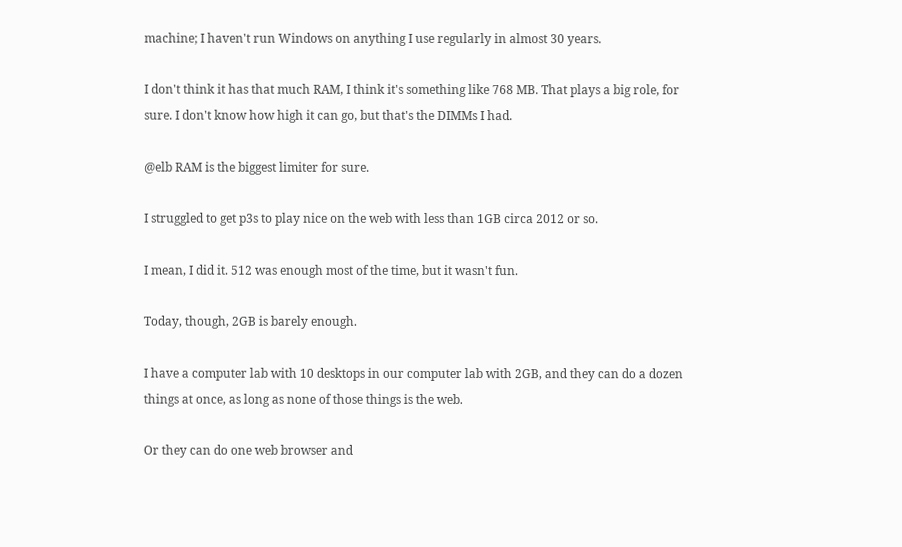machine; I haven't run Windows on anything I use regularly in almost 30 years.

I don't think it has that much RAM, I think it's something like 768 MB. That plays a big role, for sure. I don't know how high it can go, but that's the DIMMs I had.

@elb RAM is the biggest limiter for sure.

I struggled to get p3s to play nice on the web with less than 1GB circa 2012 or so.

I mean, I did it. 512 was enough most of the time, but it wasn't fun.

Today, though, 2GB is barely enough.

I have a computer lab with 10 desktops in our computer lab with 2GB, and they can do a dozen things at once, as long as none of those things is the web.

Or they can do one web browser and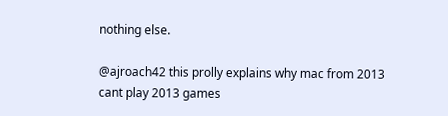nothing else.

@ajroach42 this prolly explains why mac from 2013 cant play 2013 games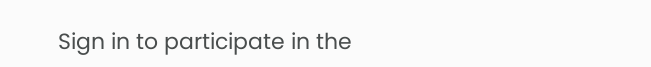Sign in to participate in the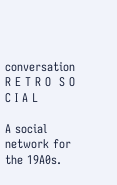conversation
R E T R O  S O C I A L

A social network for the 19A0s.